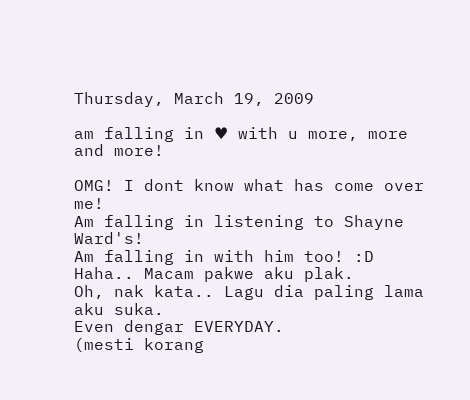Thursday, March 19, 2009

am falling in ♥ with u more, more and more!

OMG! I dont know what has come over me!
Am falling in listening to Shayne Ward's!
Am falling in with him too! :D
Haha.. Macam pakwe aku plak.
Oh, nak kata.. Lagu dia paling lama aku suka.
Even dengar EVERYDAY.
(mesti korang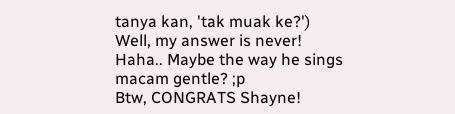tanya kan, 'tak muak ke?')
Well, my answer is never!
Haha.. Maybe the way he sings macam gentle? ;p
Btw, CONGRATS Shayne!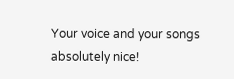Your voice and your songs absolutely nice!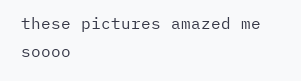these pictures amazed me soooo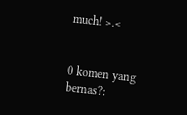much! >.<


0 komen yang bernas?: